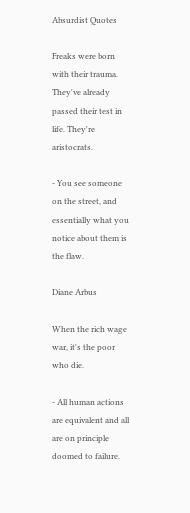Absurdist Quotes

Freaks were born with their trauma. They've already passed their test in life. They're aristocrats.

- You see someone on the street, and essentially what you notice about them is the flaw.

Diane Arbus

When the rich wage war, it's the poor who die.

- All human actions are equivalent and all are on principle doomed to failure.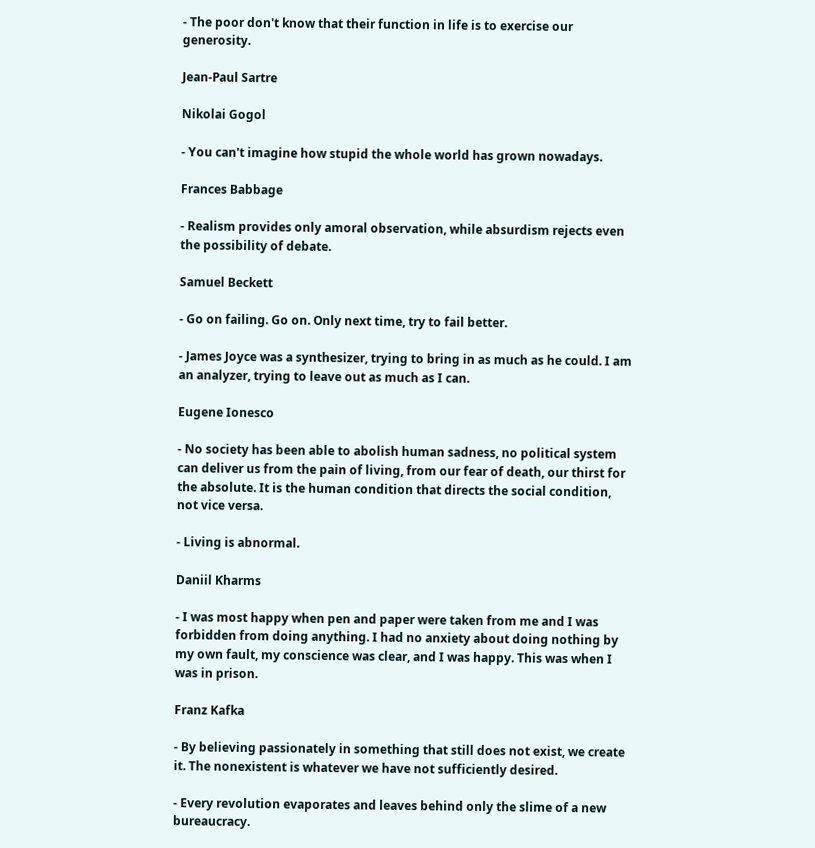- The poor don't know that their function in life is to exercise our generosity.

Jean-Paul Sartre

Nikolai Gogol

- You can't imagine how stupid the whole world has grown nowadays.

Frances Babbage

- Realism provides only amoral observation, while absurdism rejects even the possibility of debate.

Samuel Beckett

- Go on failing. Go on. Only next time, try to fail better.

- James Joyce was a synthesizer, trying to bring in as much as he could. I am an analyzer, trying to leave out as much as I can.

Eugene Ionesco

- No society has been able to abolish human sadness, no political system can deliver us from the pain of living, from our fear of death, our thirst for the absolute. It is the human condition that directs the social condition, not vice versa.

- Living is abnormal.

Daniil Kharms

- I was most happy when pen and paper were taken from me and I was forbidden from doing anything. I had no anxiety about doing nothing by my own fault, my conscience was clear, and I was happy. This was when I was in prison.

Franz Kafka

- By believing passionately in something that still does not exist, we create it. The nonexistent is whatever we have not sufficiently desired.

- Every revolution evaporates and leaves behind only the slime of a new bureaucracy.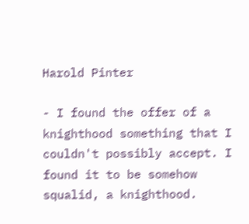Harold Pinter

- I found the offer of a knighthood something that I couldn't possibly accept. I found it to be somehow squalid, a knighthood.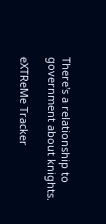There's a relationship to government about knights.

eXTReMe Tracker